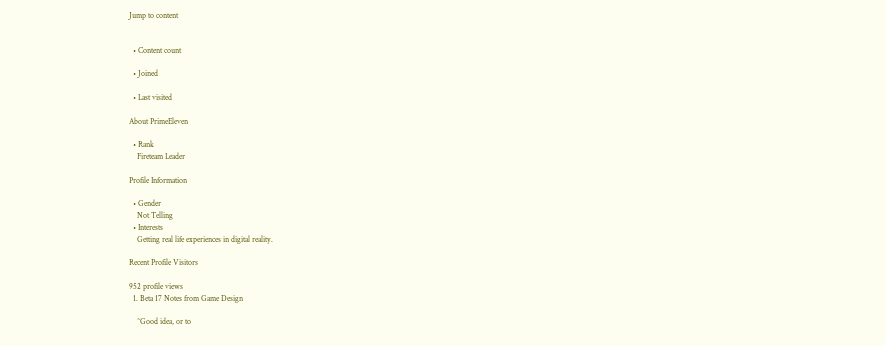Jump to content


  • Content count

  • Joined

  • Last visited

About PrimeEleven

  • Rank
    Fireteam Leader

Profile Information

  • Gender
    Not Telling
  • Interests
    Getting real life experiences in digital reality.

Recent Profile Visitors

952 profile views
  1. Beta 17 Notes from Game Design

    ^Good idea, or to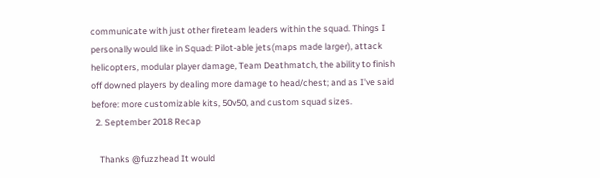communicate with just other fireteam leaders within the squad. Things I personally would like in Squad: Pilot-able jets(maps made larger), attack helicopters, modular player damage, Team Deathmatch, the ability to finish off downed players by dealing more damage to head/chest; and as I've said before: more customizable kits, 50v50, and custom squad sizes.
  2. September 2018 Recap

    Thanks @fuzzhead It would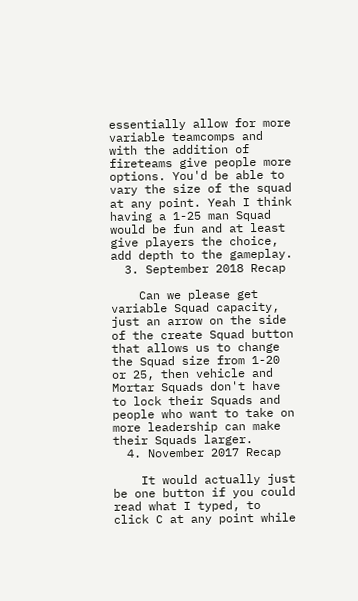essentially allow for more variable teamcomps and with the addition of fireteams give people more options. You'd be able to vary the size of the squad at any point. Yeah I think having a 1-25 man Squad would be fun and at least give players the choice, add depth to the gameplay.
  3. September 2018 Recap

    Can we please get variable Squad capacity, just an arrow on the side of the create Squad button that allows us to change the Squad size from 1-20 or 25, then vehicle and Mortar Squads don't have to lock their Squads and people who want to take on more leadership can make their Squads larger.
  4. November 2017 Recap

    It would actually just be one button if you could read what I typed, to click C at any point while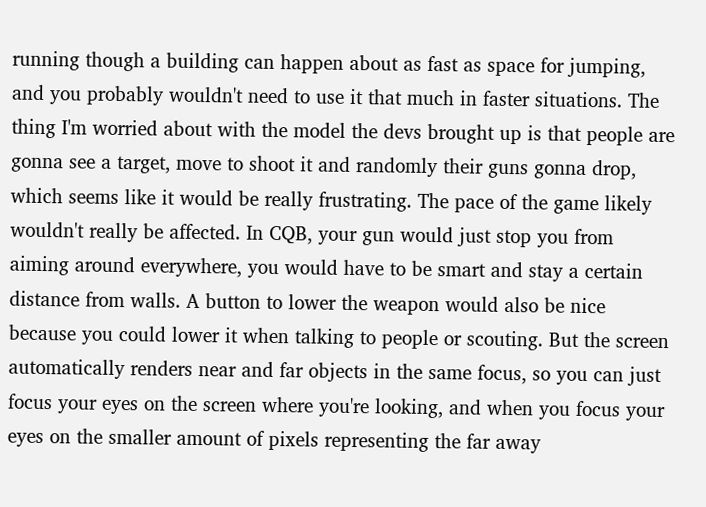running though a building can happen about as fast as space for jumping, and you probably wouldn't need to use it that much in faster situations. The thing I'm worried about with the model the devs brought up is that people are gonna see a target, move to shoot it and randomly their guns gonna drop, which seems like it would be really frustrating. The pace of the game likely wouldn't really be affected. In CQB, your gun would just stop you from aiming around everywhere, you would have to be smart and stay a certain distance from walls. A button to lower the weapon would also be nice because you could lower it when talking to people or scouting. But the screen automatically renders near and far objects in the same focus, so you can just focus your eyes on the screen where you're looking, and when you focus your eyes on the smaller amount of pixels representing the far away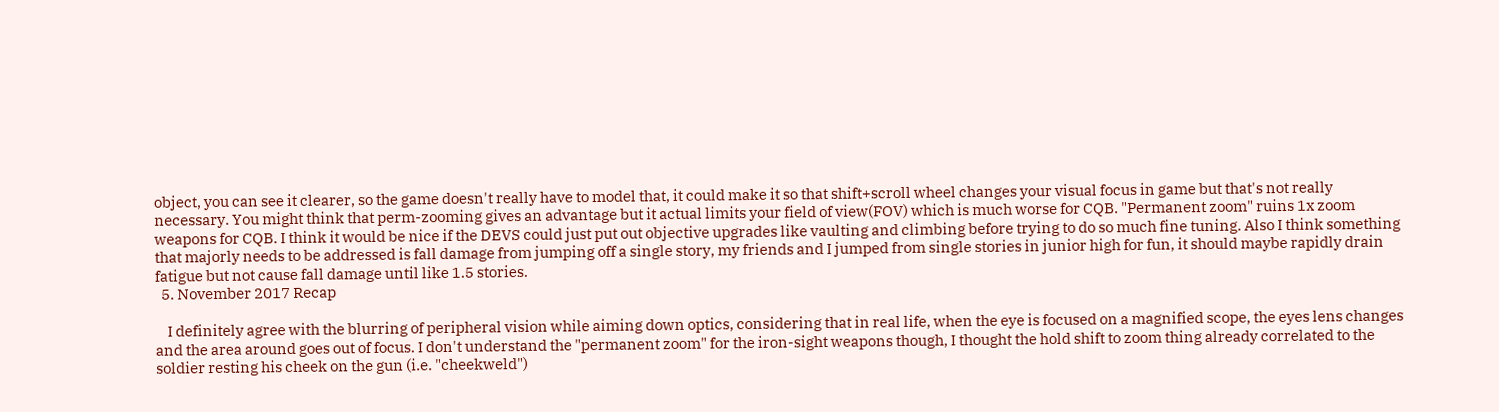object, you can see it clearer, so the game doesn't really have to model that, it could make it so that shift+scroll wheel changes your visual focus in game but that's not really necessary. You might think that perm-zooming gives an advantage but it actual limits your field of view(FOV) which is much worse for CQB. "Permanent zoom" ruins 1x zoom weapons for CQB. I think it would be nice if the DEVS could just put out objective upgrades like vaulting and climbing before trying to do so much fine tuning. Also I think something that majorly needs to be addressed is fall damage from jumping off a single story, my friends and I jumped from single stories in junior high for fun, it should maybe rapidly drain fatigue but not cause fall damage until like 1.5 stories.
  5. November 2017 Recap

    I definitely agree with the blurring of peripheral vision while aiming down optics, considering that in real life, when the eye is focused on a magnified scope, the eyes lens changes and the area around goes out of focus. I don't understand the "permanent zoom" for the iron-sight weapons though, I thought the hold shift to zoom thing already correlated to the soldier resting his cheek on the gun (i.e. "cheekweld")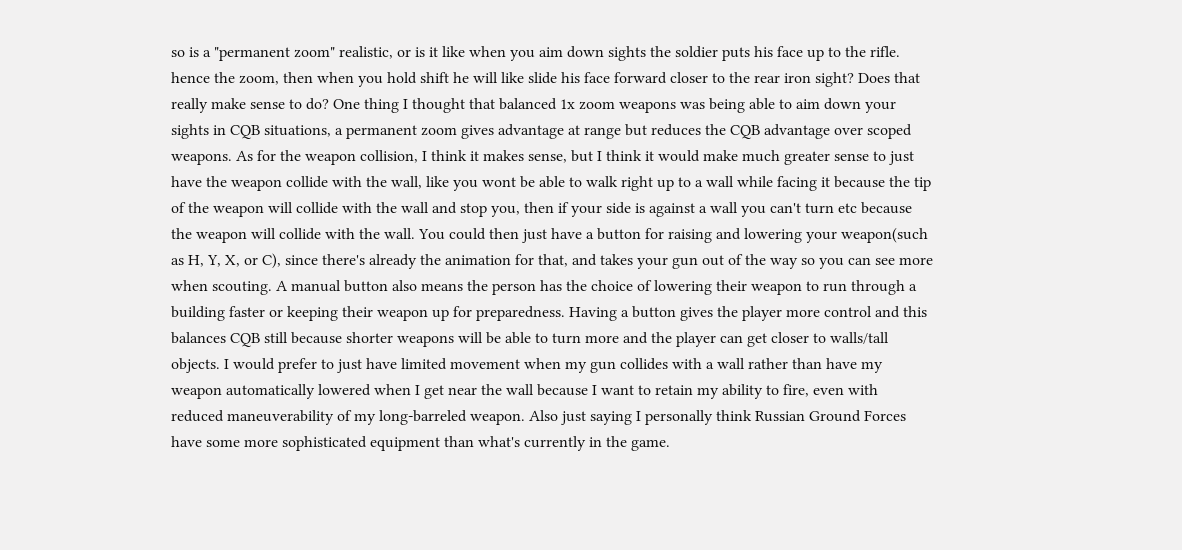so is a "permanent zoom" realistic, or is it like when you aim down sights the soldier puts his face up to the rifle. hence the zoom, then when you hold shift he will like slide his face forward closer to the rear iron sight? Does that really make sense to do? One thing I thought that balanced 1x zoom weapons was being able to aim down your sights in CQB situations, a permanent zoom gives advantage at range but reduces the CQB advantage over scoped weapons. As for the weapon collision, I think it makes sense, but I think it would make much greater sense to just have the weapon collide with the wall, like you wont be able to walk right up to a wall while facing it because the tip of the weapon will collide with the wall and stop you, then if your side is against a wall you can't turn etc because the weapon will collide with the wall. You could then just have a button for raising and lowering your weapon(such as H, Y, X, or C), since there's already the animation for that, and takes your gun out of the way so you can see more when scouting. A manual button also means the person has the choice of lowering their weapon to run through a building faster or keeping their weapon up for preparedness. Having a button gives the player more control and this balances CQB still because shorter weapons will be able to turn more and the player can get closer to walls/tall objects. I would prefer to just have limited movement when my gun collides with a wall rather than have my weapon automatically lowered when I get near the wall because I want to retain my ability to fire, even with reduced maneuverability of my long-barreled weapon. Also just saying I personally think Russian Ground Forces have some more sophisticated equipment than what's currently in the game.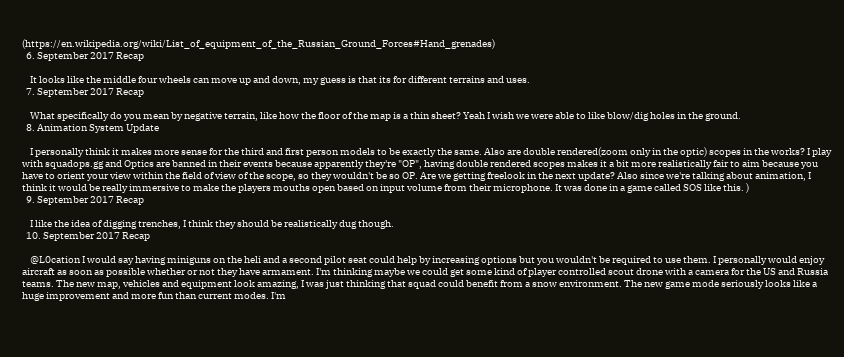(https://en.wikipedia.org/wiki/List_of_equipment_of_the_Russian_Ground_Forces#Hand_grenades)
  6. September 2017 Recap

    It looks like the middle four wheels can move up and down, my guess is that its for different terrains and uses.
  7. September 2017 Recap

    What specifically do you mean by negative terrain, like how the floor of the map is a thin sheet? Yeah I wish we were able to like blow/dig holes in the ground.
  8. Animation System Update

    I personally think it makes more sense for the third and first person models to be exactly the same. Also are double rendered(zoom only in the optic) scopes in the works? I play with squadops.gg and Optics are banned in their events because apparently they're "OP", having double rendered scopes makes it a bit more realistically fair to aim because you have to orient your view within the field of view of the scope, so they wouldn't be so OP. Are we getting freelook in the next update? Also since we're talking about animation, I think it would be really immersive to make the players mouths open based on input volume from their microphone. It was done in a game called SOS like this. )
  9. September 2017 Recap

    I like the idea of digging trenches, I think they should be realistically dug though.
  10. September 2017 Recap

    @L0cation I would say having miniguns on the heli and a second pilot seat could help by increasing options but you wouldn't be required to use them. I personally would enjoy aircraft as soon as possible whether or not they have armament. I'm thinking maybe we could get some kind of player controlled scout drone with a camera for the US and Russia teams. The new map, vehicles and equipment look amazing, I was just thinking that squad could benefit from a snow environment. The new game mode seriously looks like a huge improvement and more fun than current modes. I'm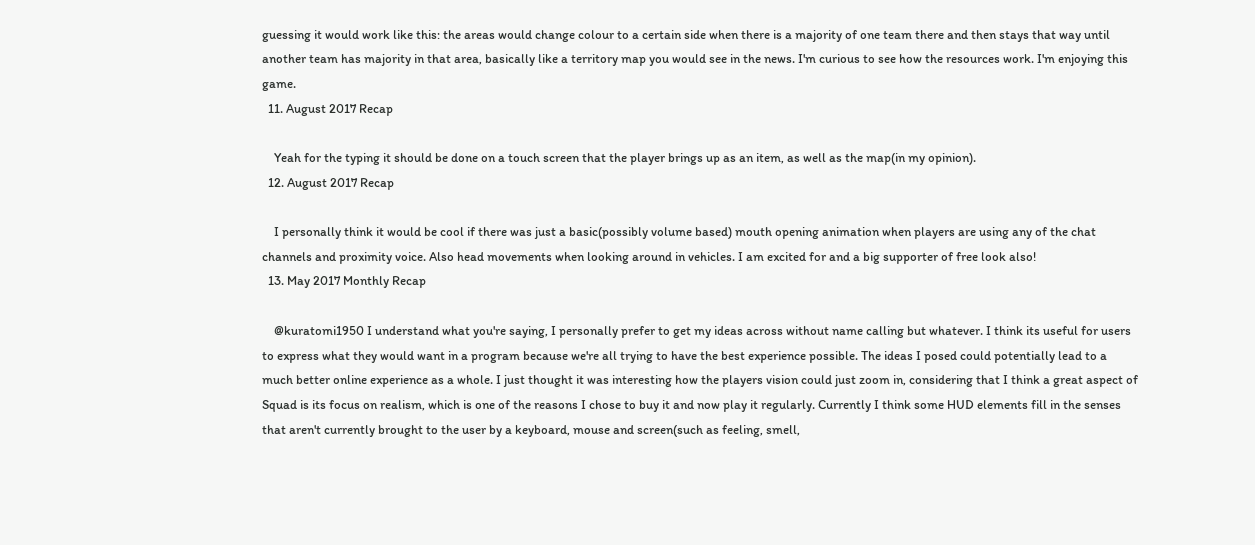guessing it would work like this: the areas would change colour to a certain side when there is a majority of one team there and then stays that way until another team has majority in that area, basically like a territory map you would see in the news. I'm curious to see how the resources work. I'm enjoying this game.
  11. August 2017 Recap

    Yeah for the typing it should be done on a touch screen that the player brings up as an item, as well as the map(in my opinion).
  12. August 2017 Recap

    I personally think it would be cool if there was just a basic(possibly volume based) mouth opening animation when players are using any of the chat channels and proximity voice. Also head movements when looking around in vehicles. I am excited for and a big supporter of free look also!
  13. May 2017 Monthly Recap

    @kuratomi1950 I understand what you're saying, I personally prefer to get my ideas across without name calling but whatever. I think its useful for users to express what they would want in a program because we're all trying to have the best experience possible. The ideas I posed could potentially lead to a much better online experience as a whole. I just thought it was interesting how the players vision could just zoom in, considering that I think a great aspect of Squad is its focus on realism, which is one of the reasons I chose to buy it and now play it regularly. Currently I think some HUD elements fill in the senses that aren't currently brought to the user by a keyboard, mouse and screen(such as feeling, smell,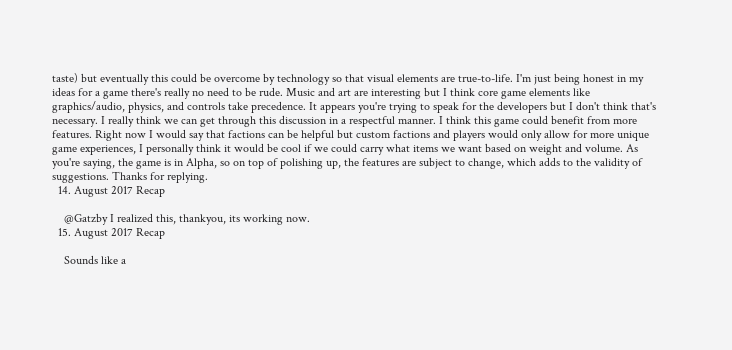taste) but eventually this could be overcome by technology so that visual elements are true-to-life. I'm just being honest in my ideas for a game there's really no need to be rude. Music and art are interesting but I think core game elements like graphics/audio, physics, and controls take precedence. It appears you're trying to speak for the developers but I don't think that's necessary. I really think we can get through this discussion in a respectful manner. I think this game could benefit from more features. Right now I would say that factions can be helpful but custom factions and players would only allow for more unique game experiences, I personally think it would be cool if we could carry what items we want based on weight and volume. As you're saying, the game is in Alpha, so on top of polishing up, the features are subject to change, which adds to the validity of suggestions. Thanks for replying.
  14. August 2017 Recap

    @Gatzby I realized this, thankyou, its working now.
  15. August 2017 Recap

    Sounds like a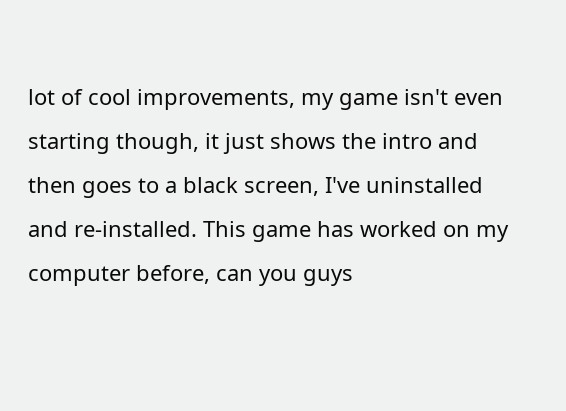lot of cool improvements, my game isn't even starting though, it just shows the intro and then goes to a black screen, I've uninstalled and re-installed. This game has worked on my computer before, can you guys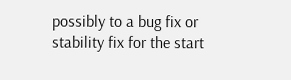possibly to a bug fix or stability fix for the start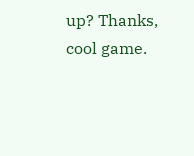up? Thanks, cool game.